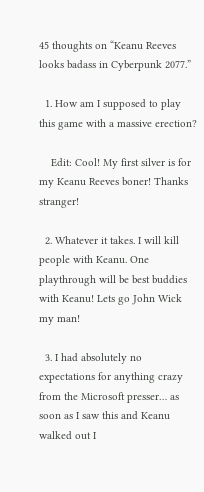45 thoughts on “Keanu Reeves looks badass in Cyberpunk 2077.”

  1. How am I supposed to play this game with a massive erection?

    Edit: Cool! My first silver is for my Keanu Reeves boner! Thanks stranger!

  2. Whatever it takes. I will kill people with Keanu. One playthrough will be best buddies with Keanu! Lets go John Wick my man!

  3. I had absolutely no expectations for anything crazy from the Microsoft presser… as soon as I saw this and Keanu walked out I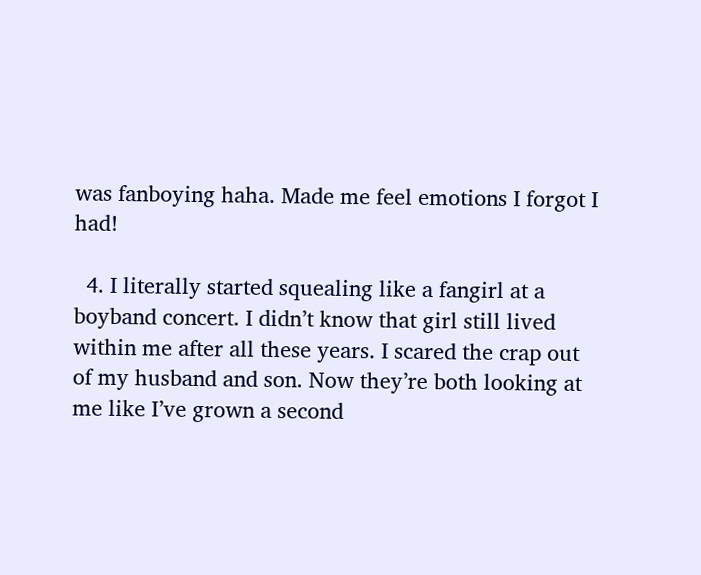was fanboying haha. Made me feel emotions I forgot I had!

  4. I literally started squealing like a fangirl at a boyband concert. I didn’t know that girl still lived within me after all these years. I scared the crap out of my husband and son. Now they’re both looking at me like I’ve grown a second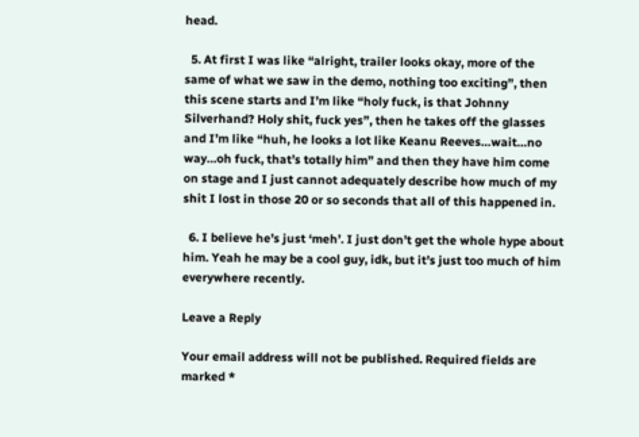head.

  5. At first I was like “alright, trailer looks okay, more of the same of what we saw in the demo, nothing too exciting”, then this scene starts and I’m like “holy fuck, is that Johnny Silverhand? Holy shit, fuck yes”, then he takes off the glasses and I’m like “huh, he looks a lot like Keanu Reeves…wait…no way…oh fuck, that’s totally him” and then they have him come on stage and I just cannot adequately describe how much of my shit I lost in those 20 or so seconds that all of this happened in.

  6. I believe he’s just ‘meh’. I just don’t get the whole hype about him. Yeah he may be a cool guy, idk, but it’s just too much of him everywhere recently.

Leave a Reply

Your email address will not be published. Required fields are marked *